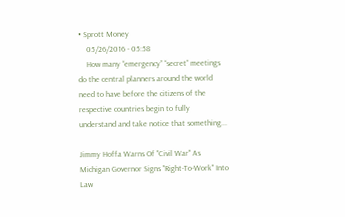• Sprott Money
    05/26/2016 - 05:58
    How many “emergency” “secret” meetings do the central planners around the world need to have before the citizens of the respective countries begin to fully understand and take notice that something...

Jimmy Hoffa Warns Of "Civil War" As Michigan Governor Signs "Right-To-Work" Into Law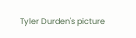Tyler Durden's picture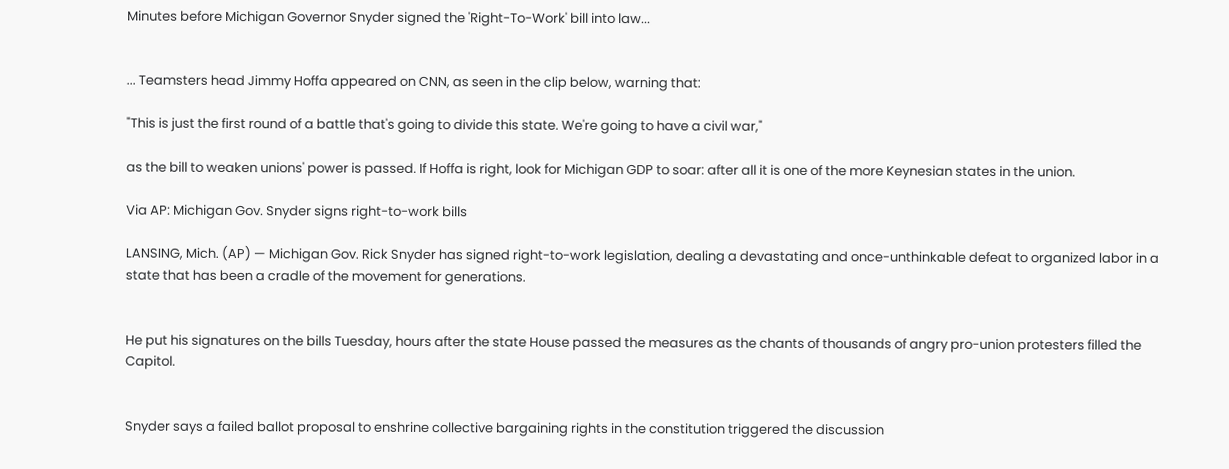Minutes before Michigan Governor Snyder signed the 'Right-To-Work' bill into law...


... Teamsters head Jimmy Hoffa appeared on CNN, as seen in the clip below, warning that:

"This is just the first round of a battle that's going to divide this state. We're going to have a civil war,"

as the bill to weaken unions' power is passed. If Hoffa is right, look for Michigan GDP to soar: after all it is one of the more Keynesian states in the union.

Via AP: Michigan Gov. Snyder signs right-to-work bills

LANSING, Mich. (AP) — Michigan Gov. Rick Snyder has signed right-to-work legislation, dealing a devastating and once-unthinkable defeat to organized labor in a state that has been a cradle of the movement for generations.


He put his signatures on the bills Tuesday, hours after the state House passed the measures as the chants of thousands of angry pro-union protesters filled the Capitol.


Snyder says a failed ballot proposal to enshrine collective bargaining rights in the constitution triggered the discussion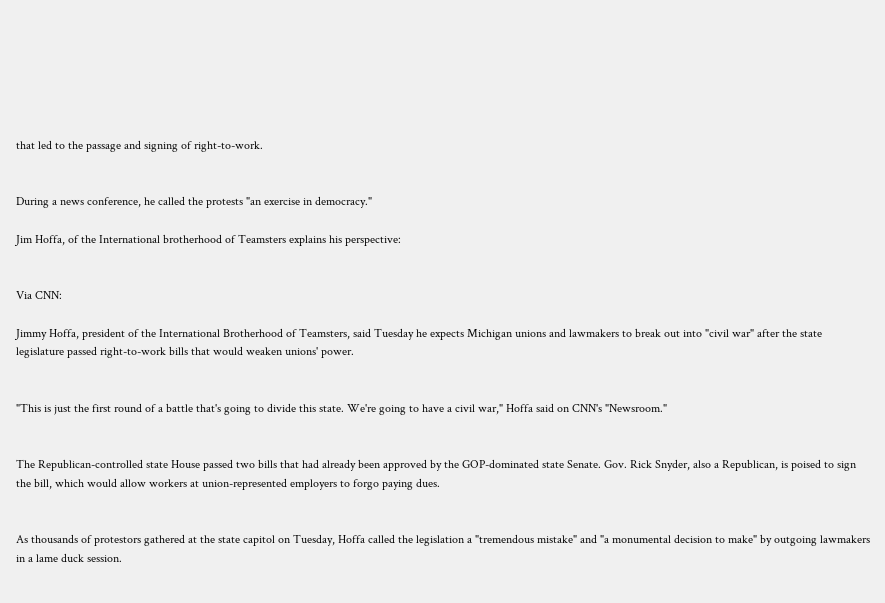that led to the passage and signing of right-to-work.


During a news conference, he called the protests "an exercise in democracy."

Jim Hoffa, of the International brotherhood of Teamsters explains his perspective:


Via CNN:

Jimmy Hoffa, president of the International Brotherhood of Teamsters, said Tuesday he expects Michigan unions and lawmakers to break out into "civil war" after the state legislature passed right-to-work bills that would weaken unions' power.


"This is just the first round of a battle that's going to divide this state. We're going to have a civil war," Hoffa said on CNN's "Newsroom."


The Republican-controlled state House passed two bills that had already been approved by the GOP-dominated state Senate. Gov. Rick Snyder, also a Republican, is poised to sign the bill, which would allow workers at union-represented employers to forgo paying dues.


As thousands of protestors gathered at the state capitol on Tuesday, Hoffa called the legislation a "tremendous mistake" and "a monumental decision to make" by outgoing lawmakers in a lame duck session.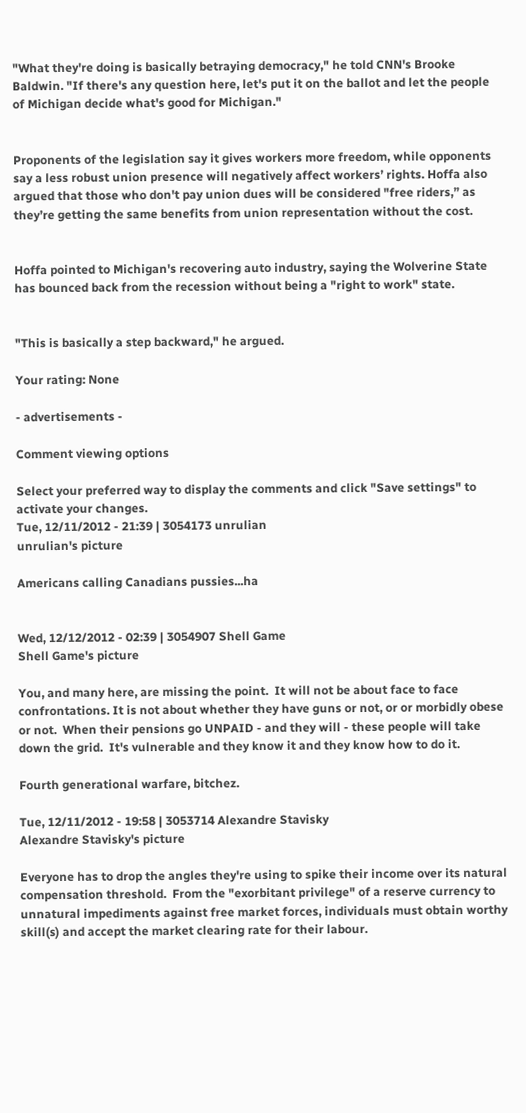"What they're doing is basically betraying democracy," he told CNN's Brooke Baldwin. "If there's any question here, let's put it on the ballot and let the people of Michigan decide what's good for Michigan."


Proponents of the legislation say it gives workers more freedom, while opponents say a less robust union presence will negatively affect workers’ rights. Hoffa also argued that those who don't pay union dues will be considered "free riders,” as they’re getting the same benefits from union representation without the cost.


Hoffa pointed to Michigan's recovering auto industry, saying the Wolverine State has bounced back from the recession without being a "right to work" state.


"This is basically a step backward," he argued.

Your rating: None

- advertisements -

Comment viewing options

Select your preferred way to display the comments and click "Save settings" to activate your changes.
Tue, 12/11/2012 - 21:39 | 3054173 unrulian
unrulian's picture

Americans calling Canadians pussies...ha


Wed, 12/12/2012 - 02:39 | 3054907 Shell Game
Shell Game's picture

You, and many here, are missing the point.  It will not be about face to face confrontations. It is not about whether they have guns or not, or or morbidly obese or not.  When their pensions go UNPAID - and they will - these people will take down the grid.  It's vulnerable and they know it and they know how to do it.

Fourth generational warfare, bitchez.

Tue, 12/11/2012 - 19:58 | 3053714 Alexandre Stavisky
Alexandre Stavisky's picture

Everyone has to drop the angles they're using to spike their income over its natural compensation threshold.  From the "exorbitant privilege" of a reserve currency to unnatural impediments against free market forces, individuals must obtain worthy skill(s) and accept the market clearing rate for their labour.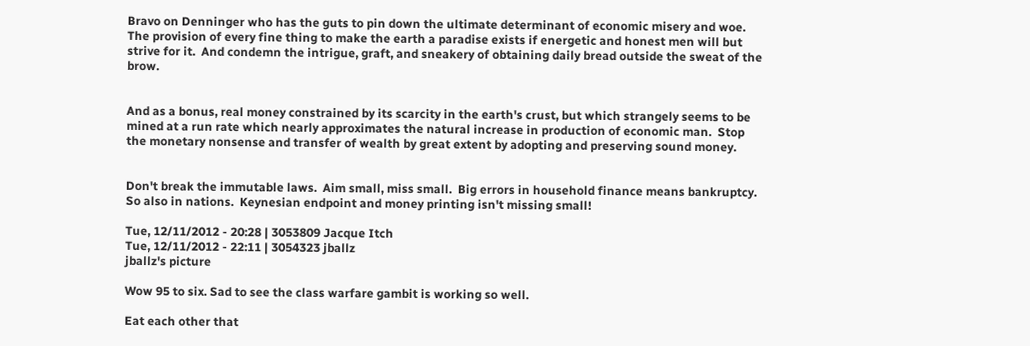Bravo on Denninger who has the guts to pin down the ultimate determinant of economic misery and woe.  The provision of every fine thing to make the earth a paradise exists if energetic and honest men will but strive for it.  And condemn the intrigue, graft, and sneakery of obtaining daily bread outside the sweat of the brow.


And as a bonus, real money constrained by its scarcity in the earth's crust, but which strangely seems to be mined at a run rate which nearly approximates the natural increase in production of economic man.  Stop the monetary nonsense and transfer of wealth by great extent by adopting and preserving sound money.


Don't break the immutable laws.  Aim small, miss small.  Big errors in household finance means bankruptcy.  So also in nations.  Keynesian endpoint and money printing isn't missing small!

Tue, 12/11/2012 - 20:28 | 3053809 Jacque Itch
Tue, 12/11/2012 - 22:11 | 3054323 jballz
jballz's picture

Wow 95 to six. Sad to see the class warfare gambit is working so well.

Eat each other that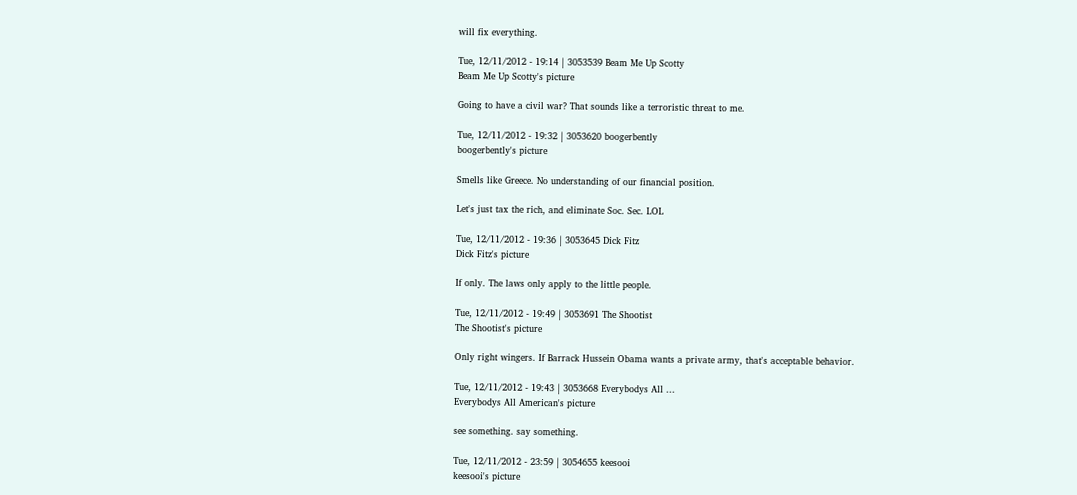will fix everything.

Tue, 12/11/2012 - 19:14 | 3053539 Beam Me Up Scotty
Beam Me Up Scotty's picture

Going to have a civil war? That sounds like a terroristic threat to me.

Tue, 12/11/2012 - 19:32 | 3053620 boogerbently
boogerbently's picture

Smells like Greece. No understanding of our financial position.

Let's just tax the rich, and eliminate Soc. Sec. LOL

Tue, 12/11/2012 - 19:36 | 3053645 Dick Fitz
Dick Fitz's picture

If only. The laws only apply to the little people.

Tue, 12/11/2012 - 19:49 | 3053691 The Shootist
The Shootist's picture

Only right wingers. If Barrack Hussein Obama wants a private army, that's acceptable behavior.

Tue, 12/11/2012 - 19:43 | 3053668 Everybodys All ...
Everybodys All American's picture

see something. say something.

Tue, 12/11/2012 - 23:59 | 3054655 keesooi
keesooi's picture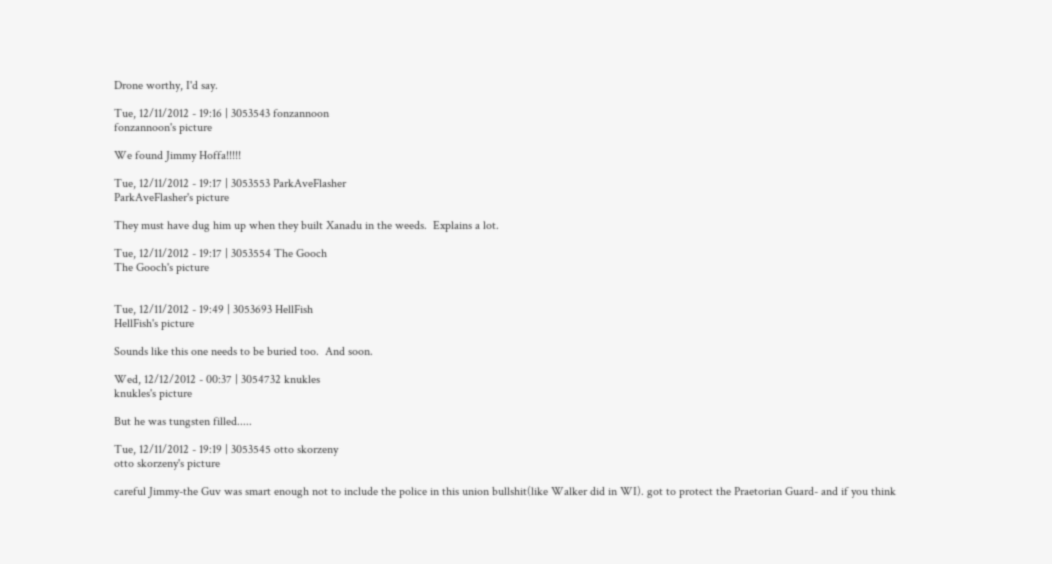Drone worthy, I'd say.

Tue, 12/11/2012 - 19:16 | 3053543 fonzannoon
fonzannoon's picture

We found Jimmy Hoffa!!!!!

Tue, 12/11/2012 - 19:17 | 3053553 ParkAveFlasher
ParkAveFlasher's picture

They must have dug him up when they built Xanadu in the weeds.  Explains a lot.

Tue, 12/11/2012 - 19:17 | 3053554 The Gooch
The Gooch's picture


Tue, 12/11/2012 - 19:49 | 3053693 HellFish
HellFish's picture

Sounds like this one needs to be buried too.  And soon.

Wed, 12/12/2012 - 00:37 | 3054732 knukles
knukles's picture

But he was tungsten filled.....

Tue, 12/11/2012 - 19:19 | 3053545 otto skorzeny
otto skorzeny's picture

careful Jimmy-the Guv was smart enough not to include the police in this union bullshit(like Walker did in WI). got to protect the Praetorian Guard- and if you think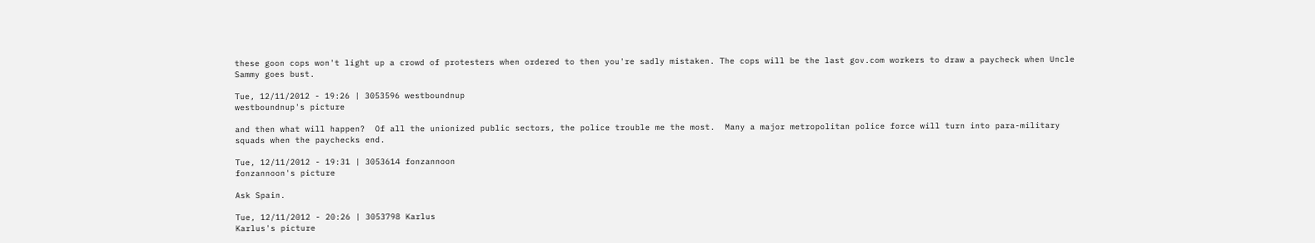these goon cops won't light up a crowd of protesters when ordered to then you're sadly mistaken. The cops will be the last gov.com workers to draw a paycheck when Uncle Sammy goes bust.

Tue, 12/11/2012 - 19:26 | 3053596 westboundnup
westboundnup's picture

and then what will happen?  Of all the unionized public sectors, the police trouble me the most.  Many a major metropolitan police force will turn into para-military squads when the paychecks end.

Tue, 12/11/2012 - 19:31 | 3053614 fonzannoon
fonzannoon's picture

Ask Spain.

Tue, 12/11/2012 - 20:26 | 3053798 Karlus
Karlus's picture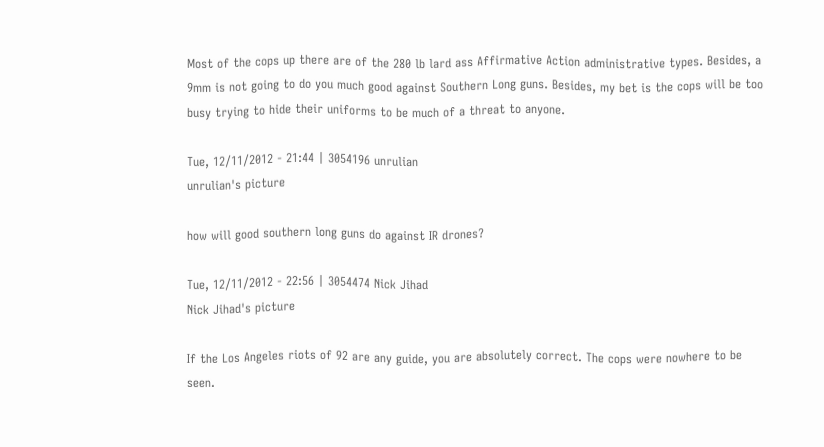Most of the cops up there are of the 280 lb lard ass Affirmative Action administrative types. Besides, a 9mm is not going to do you much good against Southern Long guns. Besides, my bet is the cops will be too busy trying to hide their uniforms to be much of a threat to anyone.

Tue, 12/11/2012 - 21:44 | 3054196 unrulian
unrulian's picture

how will good southern long guns do against IR drones?

Tue, 12/11/2012 - 22:56 | 3054474 Nick Jihad
Nick Jihad's picture

If the Los Angeles riots of 92 are any guide, you are absolutely correct. The cops were nowhere to be seen.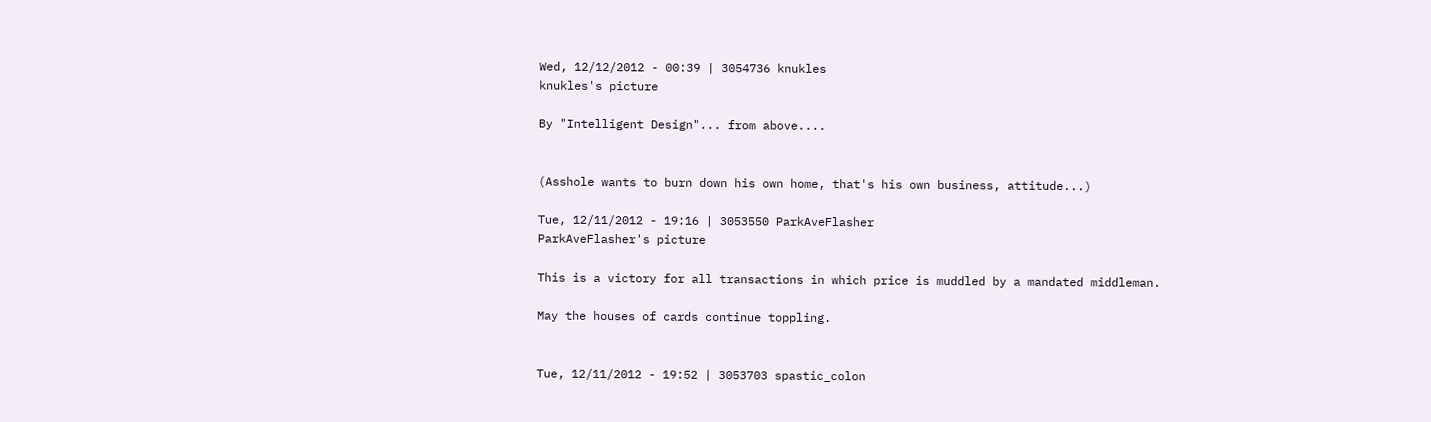Wed, 12/12/2012 - 00:39 | 3054736 knukles
knukles's picture

By "Intelligent Design"... from above....


(Asshole wants to burn down his own home, that's his own business, attitude...)

Tue, 12/11/2012 - 19:16 | 3053550 ParkAveFlasher
ParkAveFlasher's picture

This is a victory for all transactions in which price is muddled by a mandated middleman.

May the houses of cards continue toppling.


Tue, 12/11/2012 - 19:52 | 3053703 spastic_colon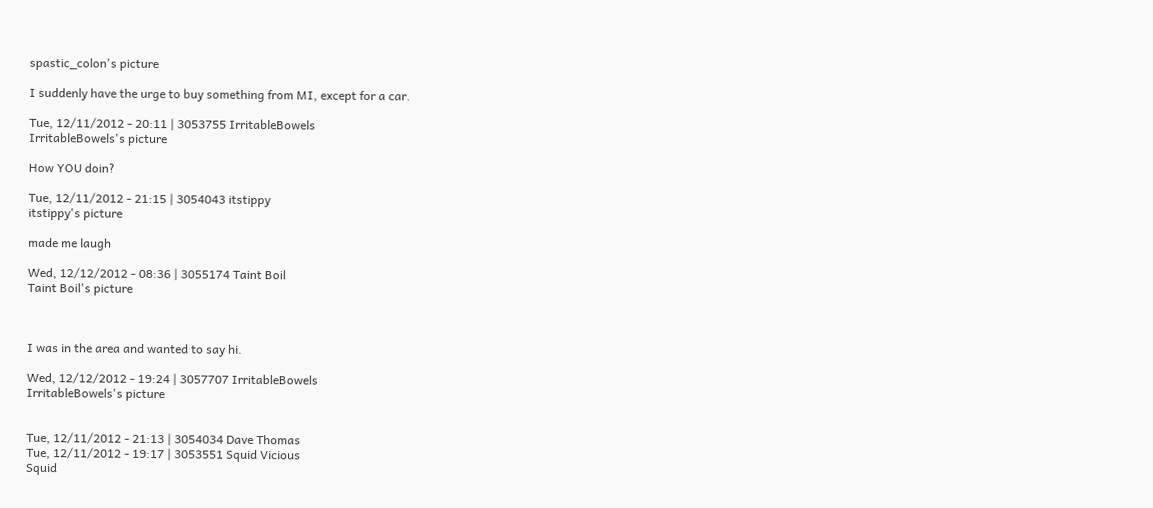spastic_colon's picture

I suddenly have the urge to buy something from MI, except for a car.

Tue, 12/11/2012 - 20:11 | 3053755 IrritableBowels
IrritableBowels's picture

How YOU doin?

Tue, 12/11/2012 - 21:15 | 3054043 itstippy
itstippy's picture

made me laugh

Wed, 12/12/2012 - 08:36 | 3055174 Taint Boil
Taint Boil's picture



I was in the area and wanted to say hi.

Wed, 12/12/2012 - 19:24 | 3057707 IrritableBowels
IrritableBowels's picture


Tue, 12/11/2012 - 21:13 | 3054034 Dave Thomas
Tue, 12/11/2012 - 19:17 | 3053551 Squid Vicious
Squid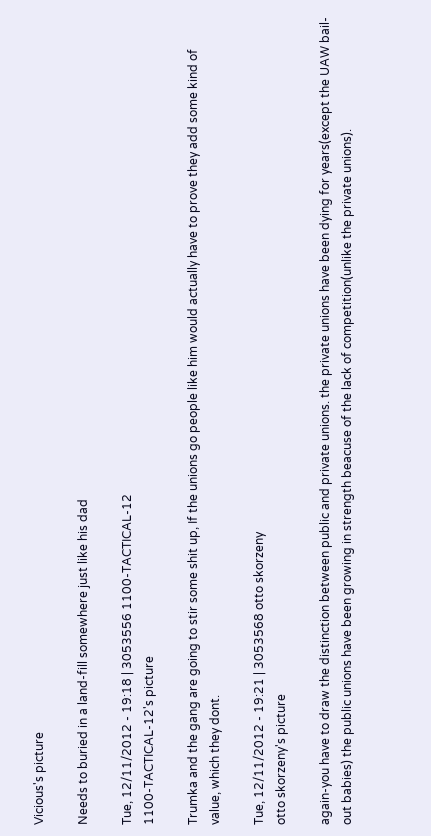Vicious's picture

Needs to buried in a land-fill somewhere just like his dad

Tue, 12/11/2012 - 19:18 | 3053556 1100-TACTICAL-12
1100-TACTICAL-12's picture

Trumka and the gang are going to stir some shit up, If the unions go people like him would actually have to prove they add some kind of value, which they dont.

Tue, 12/11/2012 - 19:21 | 3053568 otto skorzeny
otto skorzeny's picture

again-you have to draw the distinction between public and private unions. the private unions have been dying for years(except the UAW bail-out babies) the public unions have been growing in strength beacuse of the lack of competition(unlike the private unions).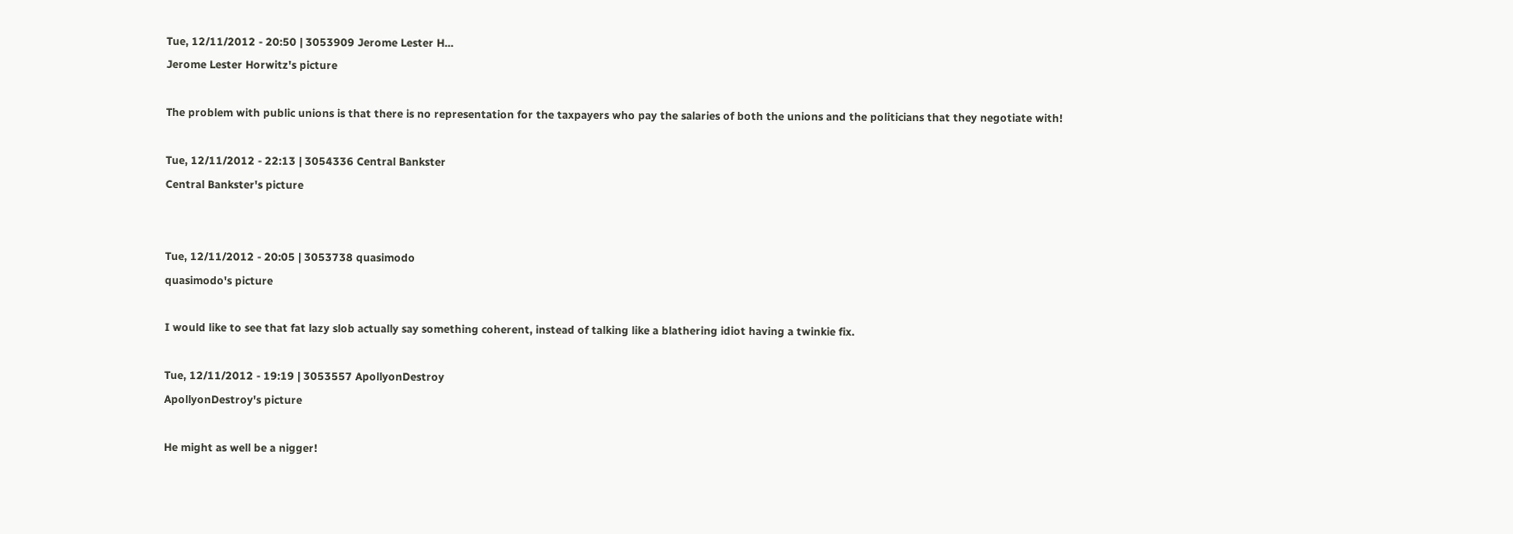Tue, 12/11/2012 - 20:50 | 3053909 Jerome Lester H...
Jerome Lester Horwitz's picture

The problem with public unions is that there is no representation for the taxpayers who pay the salaries of both the unions and the politicians that they negotiate with!

Tue, 12/11/2012 - 22:13 | 3054336 Central Bankster
Central Bankster's picture


Tue, 12/11/2012 - 20:05 | 3053738 quasimodo
quasimodo's picture

I would like to see that fat lazy slob actually say something coherent, instead of talking like a blathering idiot having a twinkie fix.

Tue, 12/11/2012 - 19:19 | 3053557 ApollyonDestroy
ApollyonDestroy's picture

He might as well be a nigger!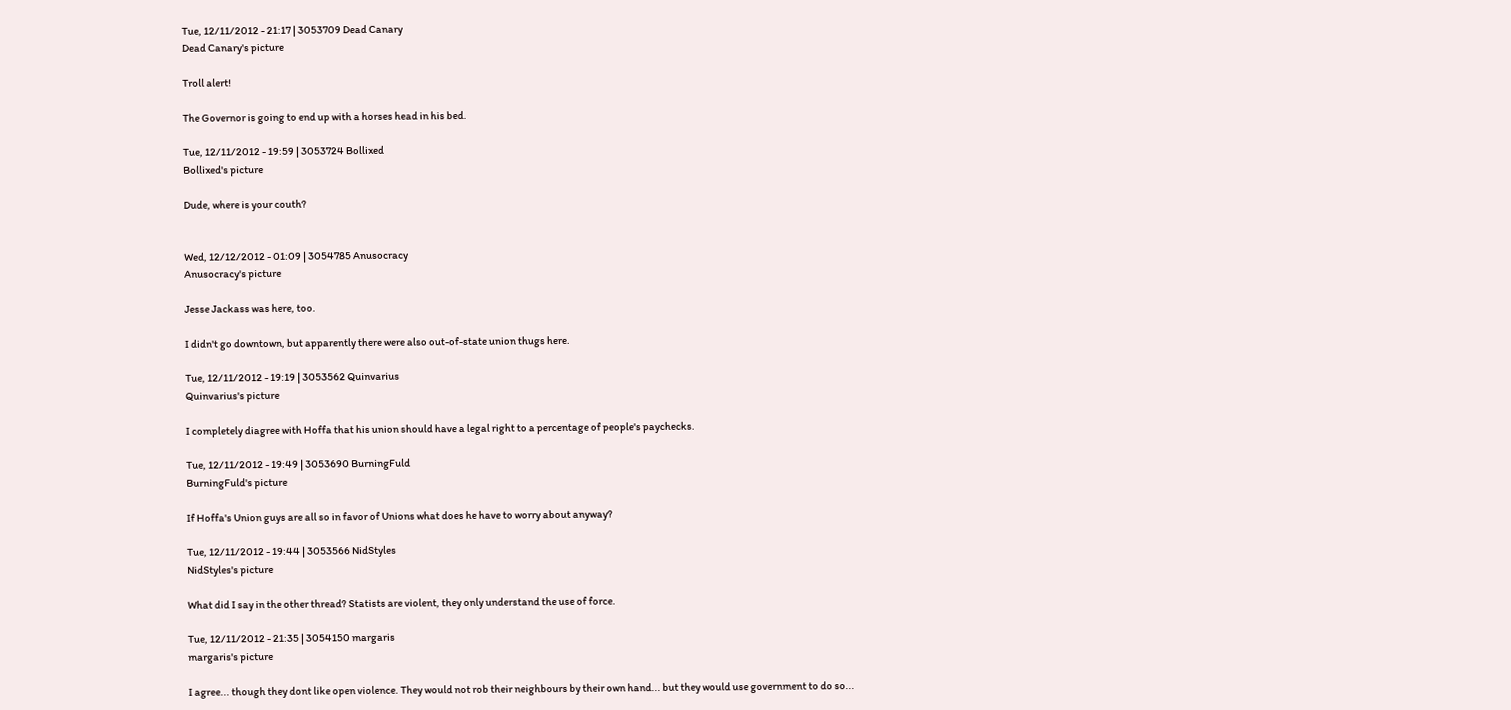Tue, 12/11/2012 - 21:17 | 3053709 Dead Canary
Dead Canary's picture

Troll alert!

The Governor is going to end up with a horses head in his bed.

Tue, 12/11/2012 - 19:59 | 3053724 Bollixed
Bollixed's picture

Dude, where is your couth?


Wed, 12/12/2012 - 01:09 | 3054785 Anusocracy
Anusocracy's picture

Jesse Jackass was here, too.

I didn't go downtown, but apparently there were also out-of-state union thugs here.

Tue, 12/11/2012 - 19:19 | 3053562 Quinvarius
Quinvarius's picture

I completely diagree with Hoffa that his union should have a legal right to a percentage of people's paychecks.

Tue, 12/11/2012 - 19:49 | 3053690 BurningFuld
BurningFuld's picture

If Hoffa's Union guys are all so in favor of Unions what does he have to worry about anyway?

Tue, 12/11/2012 - 19:44 | 3053566 NidStyles
NidStyles's picture

What did I say in the other thread? Statists are violent, they only understand the use of force.

Tue, 12/11/2012 - 21:35 | 3054150 margaris
margaris's picture

I agree... though they dont like open violence. They would not rob their neighbours by their own hand... but they would use government to do so...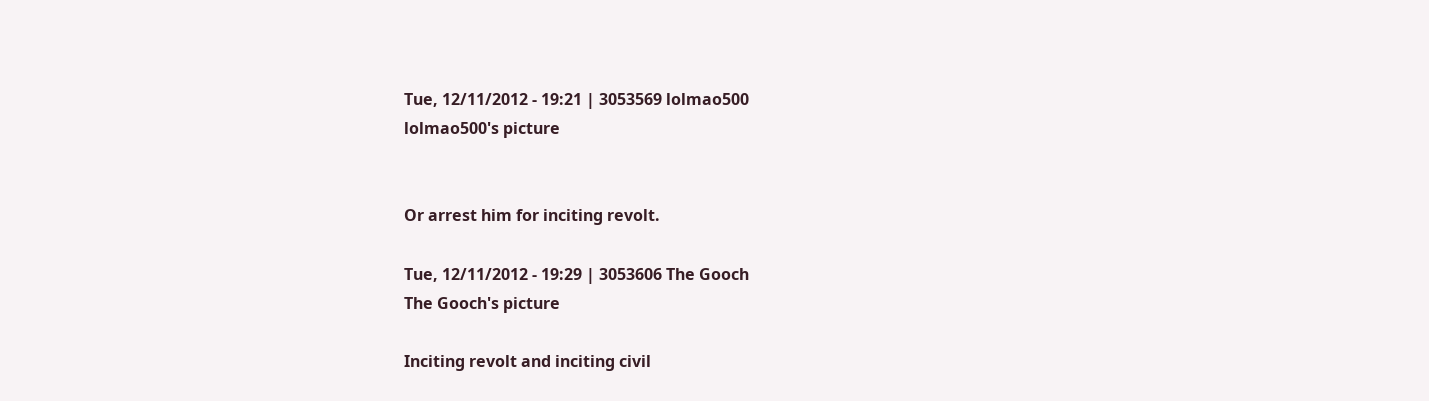Tue, 12/11/2012 - 19:21 | 3053569 lolmao500
lolmao500's picture


Or arrest him for inciting revolt.

Tue, 12/11/2012 - 19:29 | 3053606 The Gooch
The Gooch's picture

Inciting revolt and inciting civil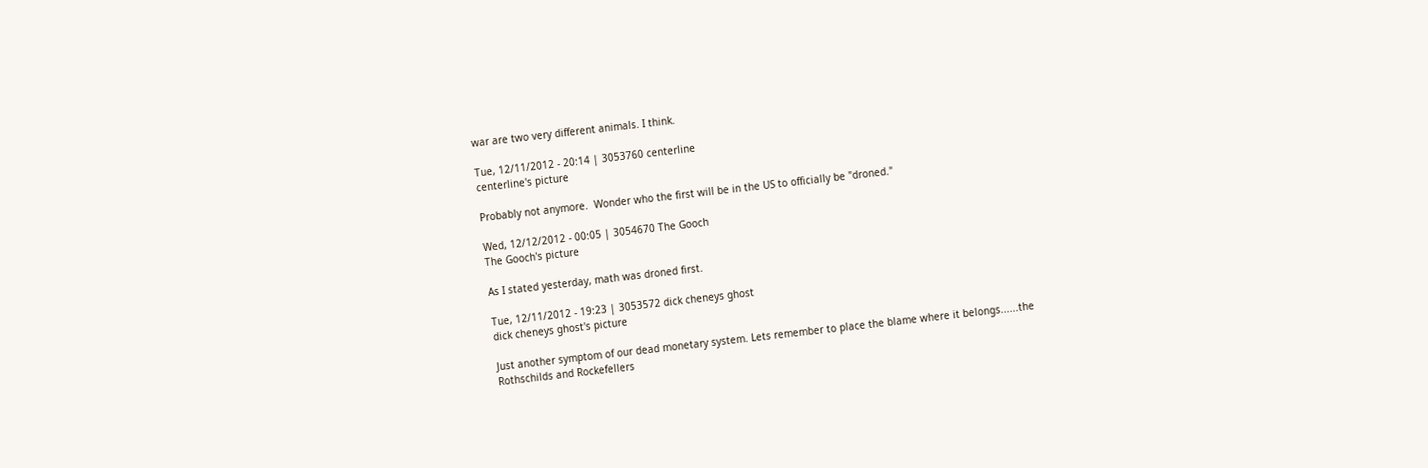war are two very different animals. I think.

Tue, 12/11/2012 - 20:14 | 3053760 centerline
centerline's picture

Probably not anymore.  Wonder who the first will be in the US to officially be "droned."

Wed, 12/12/2012 - 00:05 | 3054670 The Gooch
The Gooch's picture

As I stated yesterday, math was droned first.

Tue, 12/11/2012 - 19:23 | 3053572 dick cheneys ghost
dick cheneys ghost's picture

Just another symptom of our dead monetary system. Lets remember to place the blame where it belongs......the Rothschilds and Rockefellers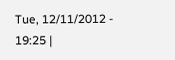Tue, 12/11/2012 - 19:25 |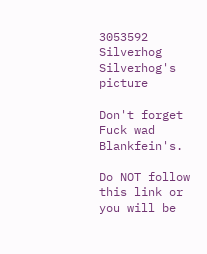3053592 Silverhog
Silverhog's picture

Don't forget Fuck wad Blankfein's.

Do NOT follow this link or you will be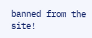banned from the site!